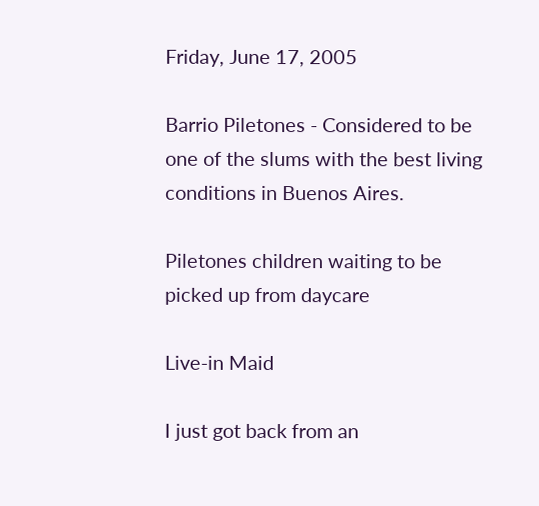Friday, June 17, 2005

Barrio Piletones - Considered to be one of the slums with the best living conditions in Buenos Aires.

Piletones children waiting to be picked up from daycare

Live-in Maid

I just got back from an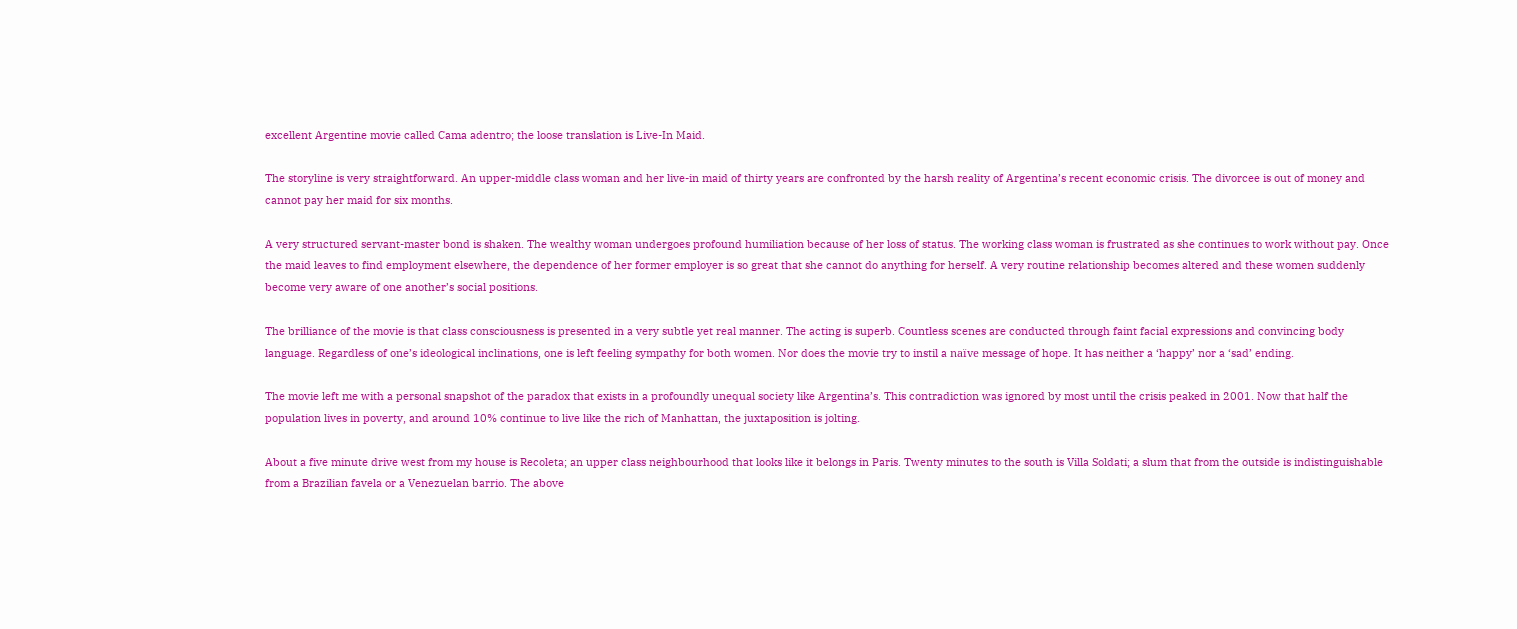excellent Argentine movie called Cama adentro; the loose translation is Live-In Maid.

The storyline is very straightforward. An upper-middle class woman and her live-in maid of thirty years are confronted by the harsh reality of Argentina’s recent economic crisis. The divorcee is out of money and cannot pay her maid for six months.

A very structured servant-master bond is shaken. The wealthy woman undergoes profound humiliation because of her loss of status. The working class woman is frustrated as she continues to work without pay. Once the maid leaves to find employment elsewhere, the dependence of her former employer is so great that she cannot do anything for herself. A very routine relationship becomes altered and these women suddenly become very aware of one another’s social positions.

The brilliance of the movie is that class consciousness is presented in a very subtle yet real manner. The acting is superb. Countless scenes are conducted through faint facial expressions and convincing body language. Regardless of one’s ideological inclinations, one is left feeling sympathy for both women. Nor does the movie try to instil a naïve message of hope. It has neither a ‘happy’ nor a ‘sad’ ending.

The movie left me with a personal snapshot of the paradox that exists in a profoundly unequal society like Argentina’s. This contradiction was ignored by most until the crisis peaked in 2001. Now that half the population lives in poverty, and around 10% continue to live like the rich of Manhattan, the juxtaposition is jolting.

About a five minute drive west from my house is Recoleta; an upper class neighbourhood that looks like it belongs in Paris. Twenty minutes to the south is Villa Soldati; a slum that from the outside is indistinguishable from a Brazilian favela or a Venezuelan barrio. The above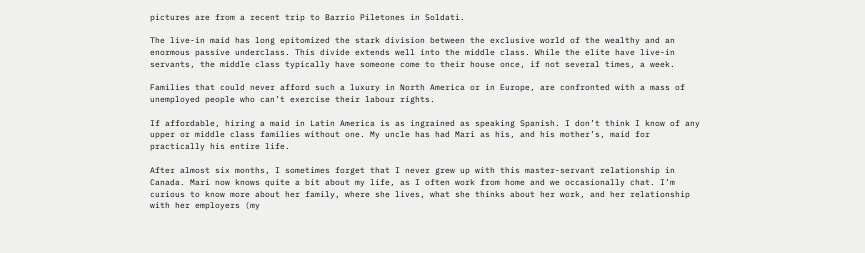pictures are from a recent trip to Barrio Piletones in Soldati.

The live-in maid has long epitomized the stark division between the exclusive world of the wealthy and an enormous passive underclass. This divide extends well into the middle class. While the elite have live-in servants, the middle class typically have someone come to their house once, if not several times, a week.

Families that could never afford such a luxury in North America or in Europe, are confronted with a mass of unemployed people who can’t exercise their labour rights.

If affordable, hiring a maid in Latin America is as ingrained as speaking Spanish. I don’t think I know of any upper or middle class families without one. My uncle has had Mari as his, and his mother’s, maid for practically his entire life.

After almost six months, I sometimes forget that I never grew up with this master-servant relationship in Canada. Mari now knows quite a bit about my life, as I often work from home and we occasionally chat. I’m curious to know more about her family, where she lives, what she thinks about her work, and her relationship with her employers (my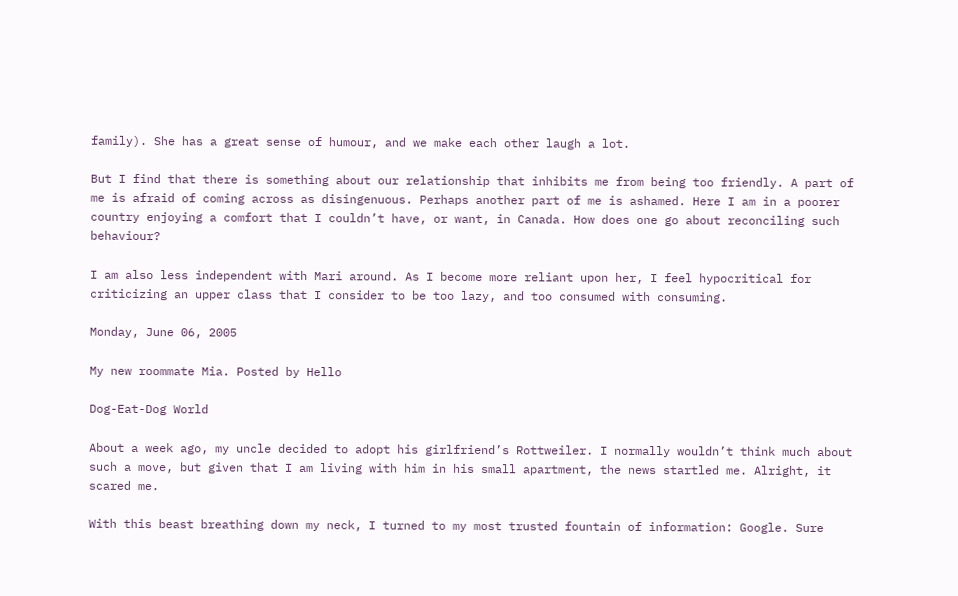family). She has a great sense of humour, and we make each other laugh a lot.

But I find that there is something about our relationship that inhibits me from being too friendly. A part of me is afraid of coming across as disingenuous. Perhaps another part of me is ashamed. Here I am in a poorer country enjoying a comfort that I couldn’t have, or want, in Canada. How does one go about reconciling such behaviour?

I am also less independent with Mari around. As I become more reliant upon her, I feel hypocritical for criticizing an upper class that I consider to be too lazy, and too consumed with consuming.

Monday, June 06, 2005

My new roommate Mia. Posted by Hello

Dog-Eat-Dog World

About a week ago, my uncle decided to adopt his girlfriend’s Rottweiler. I normally wouldn’t think much about such a move, but given that I am living with him in his small apartment, the news startled me. Alright, it scared me.

With this beast breathing down my neck, I turned to my most trusted fountain of information: Google. Sure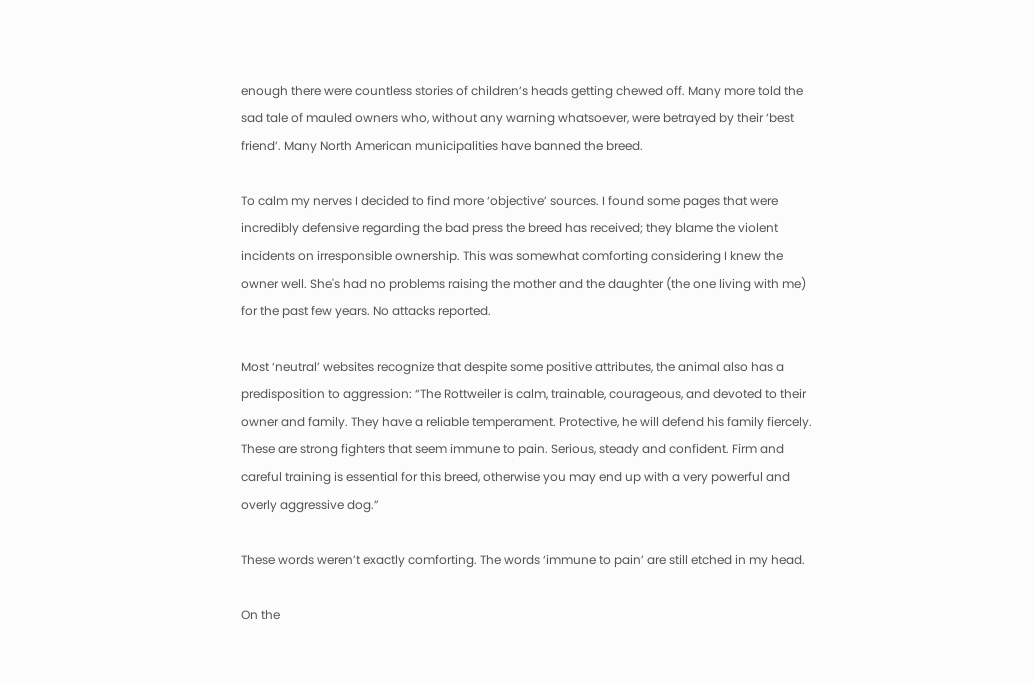enough there were countless stories of children’s heads getting chewed off. Many more told the sad tale of mauled owners who, without any warning whatsoever, were betrayed by their ‘best friend’. Many North American municipalities have banned the breed.

To calm my nerves I decided to find more ‘objective’ sources. I found some pages that were incredibly defensive regarding the bad press the breed has received; they blame the violent incidents on irresponsible ownership. This was somewhat comforting considering I knew the owner well. She's had no problems raising the mother and the daughter (the one living with me) for the past few years. No attacks reported.

Most ‘neutral’ websites recognize that despite some positive attributes, the animal also has a predisposition to aggression: “The Rottweiler is calm, trainable, courageous, and devoted to their owner and family. They have a reliable temperament. Protective, he will defend his family fiercely. These are strong fighters that seem immune to pain. Serious, steady and confident. Firm and careful training is essential for this breed, otherwise you may end up with a very powerful and overly aggressive dog.”

These words weren’t exactly comforting. The words ‘immune to pain’ are still etched in my head.

On the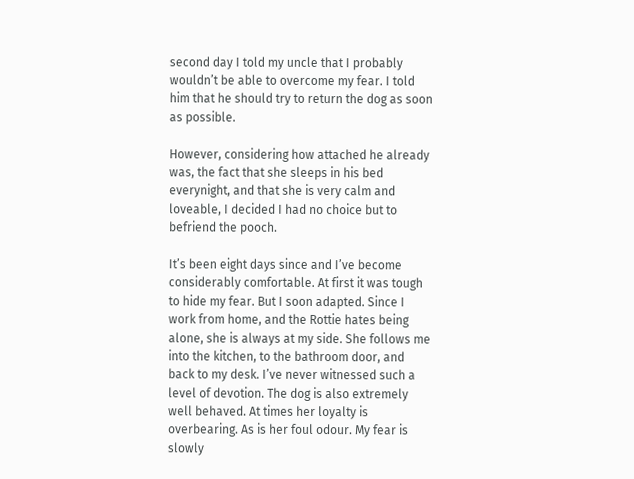second day I told my uncle that I probably wouldn’t be able to overcome my fear. I told him that he should try to return the dog as soon as possible.

However, considering how attached he already was, the fact that she sleeps in his bed everynight, and that she is very calm and loveable, I decided I had no choice but to befriend the pooch.

It’s been eight days since and I’ve become considerably comfortable. At first it was tough to hide my fear. But I soon adapted. Since I work from home, and the Rottie hates being alone, she is always at my side. She follows me into the kitchen, to the bathroom door, and back to my desk. I’ve never witnessed such a level of devotion. The dog is also extremely well behaved. At times her loyalty is overbearing. As is her foul odour. My fear is slowly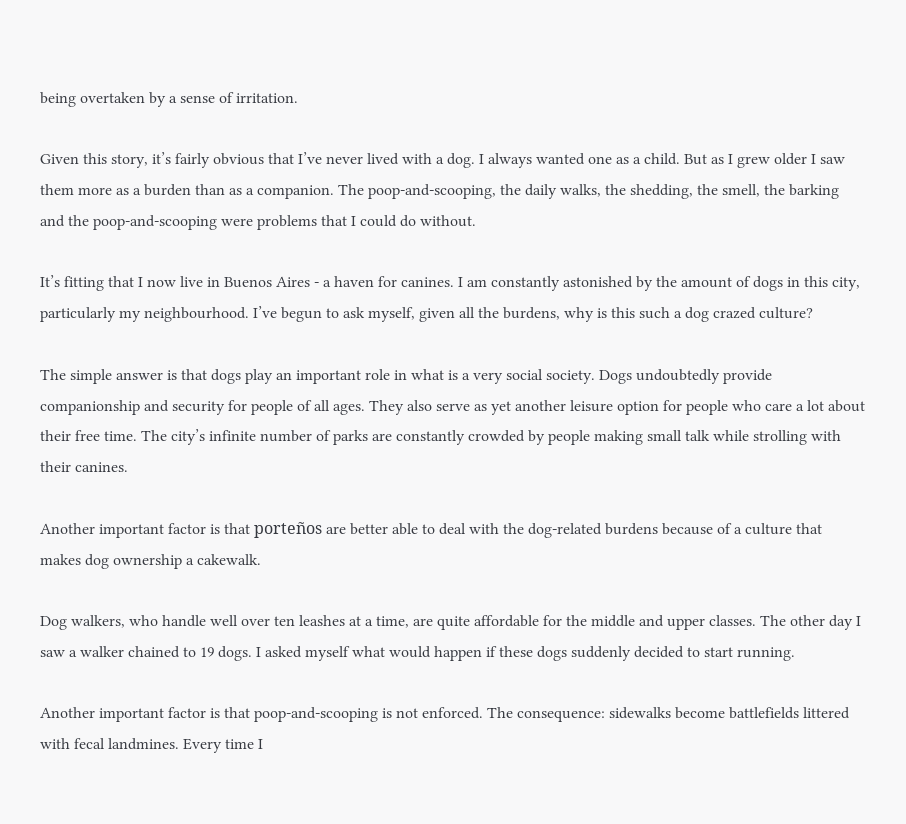being overtaken by a sense of irritation.

Given this story, it’s fairly obvious that I’ve never lived with a dog. I always wanted one as a child. But as I grew older I saw them more as a burden than as a companion. The poop-and-scooping, the daily walks, the shedding, the smell, the barking and the poop-and-scooping were problems that I could do without.

It’s fitting that I now live in Buenos Aires - a haven for canines. I am constantly astonished by the amount of dogs in this city, particularly my neighbourhood. I’ve begun to ask myself, given all the burdens, why is this such a dog crazed culture?

The simple answer is that dogs play an important role in what is a very social society. Dogs undoubtedly provide companionship and security for people of all ages. They also serve as yet another leisure option for people who care a lot about their free time. The city’s infinite number of parks are constantly crowded by people making small talk while strolling with their canines.

Another important factor is that porteños are better able to deal with the dog-related burdens because of a culture that makes dog ownership a cakewalk.

Dog walkers, who handle well over ten leashes at a time, are quite affordable for the middle and upper classes. The other day I saw a walker chained to 19 dogs. I asked myself what would happen if these dogs suddenly decided to start running.

Another important factor is that poop-and-scooping is not enforced. The consequence: sidewalks become battlefields littered with fecal landmines. Every time I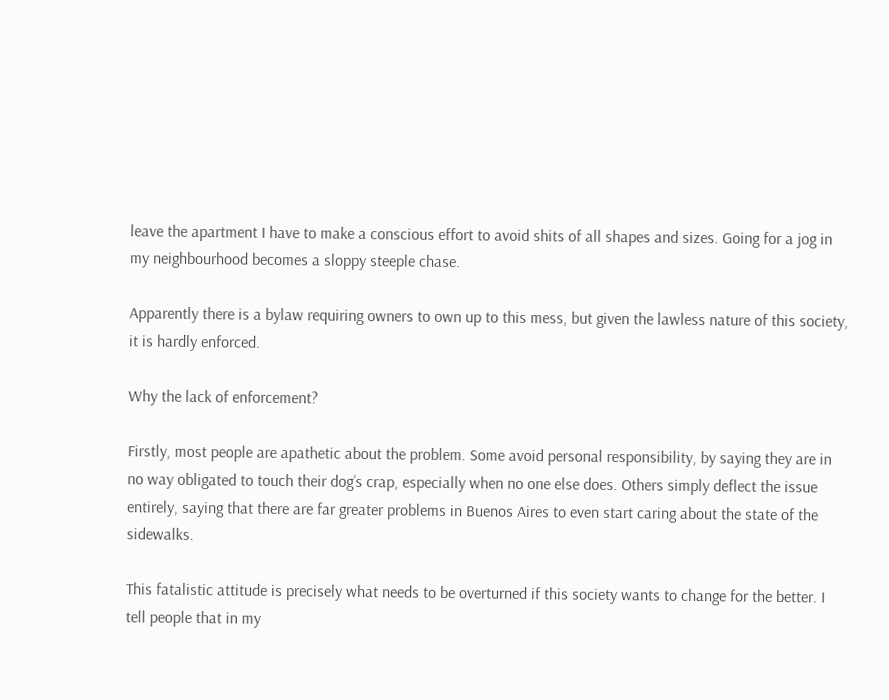leave the apartment I have to make a conscious effort to avoid shits of all shapes and sizes. Going for a jog in my neighbourhood becomes a sloppy steeple chase.

Apparently there is a bylaw requiring owners to own up to this mess, but given the lawless nature of this society, it is hardly enforced.

Why the lack of enforcement?

Firstly, most people are apathetic about the problem. Some avoid personal responsibility, by saying they are in no way obligated to touch their dog’s crap, especially when no one else does. Others simply deflect the issue entirely, saying that there are far greater problems in Buenos Aires to even start caring about the state of the sidewalks.

This fatalistic attitude is precisely what needs to be overturned if this society wants to change for the better. I tell people that in my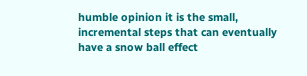humble opinion it is the small, incremental steps that can eventually have a snow ball effect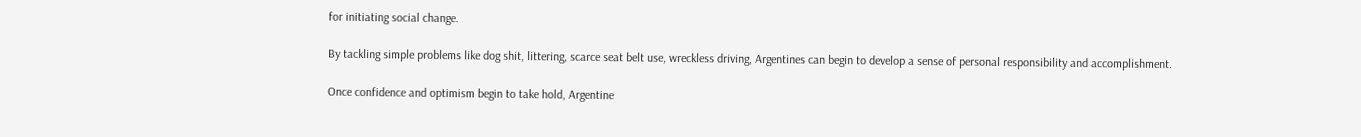for initiating social change.

By tackling simple problems like dog shit, littering, scarce seat belt use, wreckless driving, Argentines can begin to develop a sense of personal responsibility and accomplishment.

Once confidence and optimism begin to take hold, Argentine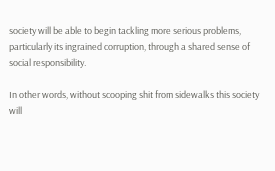society will be able to begin tackling more serious problems, particularly its ingrained corruption, through a shared sense of social responsibility.

In other words, without scooping shit from sidewalks this society will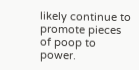likely continue to promote pieces of poop to power.